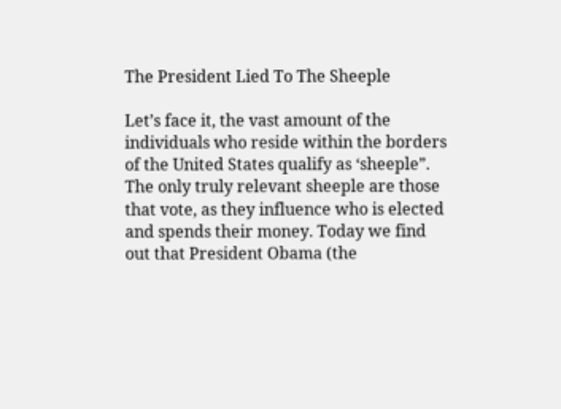The President Lied To The Sheeple

Let’s face it, the vast amount of the individuals who reside within the borders of the United States qualify as ‘sheeple”. The only truly relevant sheeple are those that vote, as they influence who is elected and spends their money. Today we find out that President Obama (the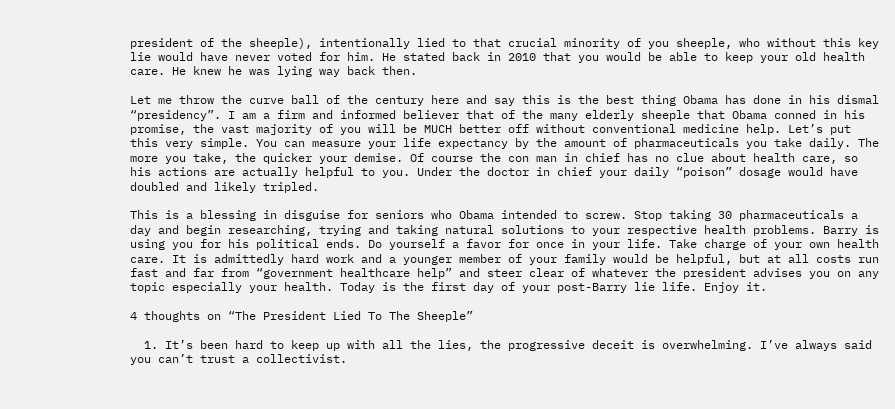president of the sheeple), intentionally lied to that crucial minority of you sheeple, who without this key lie would have never voted for him. He stated back in 2010 that you would be able to keep your old health care. He knew he was lying way back then.

Let me throw the curve ball of the century here and say this is the best thing Obama has done in his dismal “presidency”. I am a firm and informed believer that of the many elderly sheeple that Obama conned in his promise, the vast majority of you will be MUCH better off without conventional medicine help. Let’s put this very simple. You can measure your life expectancy by the amount of pharmaceuticals you take daily. The more you take, the quicker your demise. Of course the con man in chief has no clue about health care, so his actions are actually helpful to you. Under the doctor in chief your daily “poison” dosage would have doubled and likely tripled.

This is a blessing in disguise for seniors who Obama intended to screw. Stop taking 30 pharmaceuticals a day and begin researching, trying and taking natural solutions to your respective health problems. Barry is using you for his political ends. Do yourself a favor for once in your life. Take charge of your own health care. It is admittedly hard work and a younger member of your family would be helpful, but at all costs run fast and far from “government healthcare help” and steer clear of whatever the president advises you on any topic especially your health. Today is the first day of your post-Barry lie life. Enjoy it.

4 thoughts on “The President Lied To The Sheeple”

  1. It’s been hard to keep up with all the lies, the progressive deceit is overwhelming. I’ve always said you can’t trust a collectivist.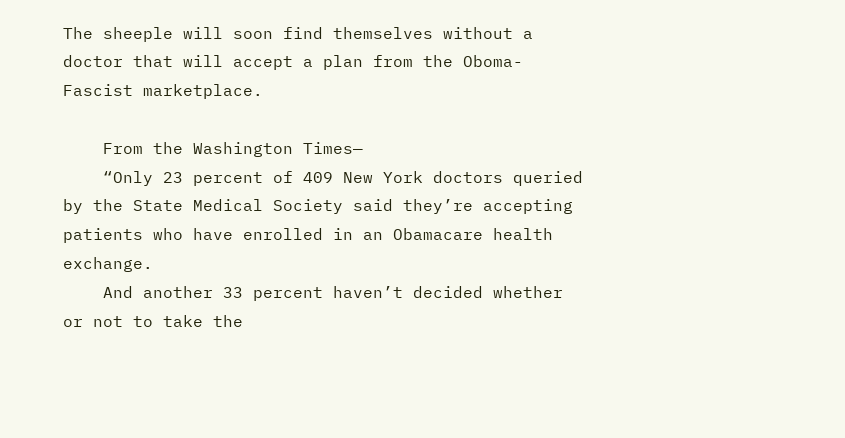The sheeple will soon find themselves without a doctor that will accept a plan from the Oboma-Fascist marketplace.

    From the Washington Times—
    “Only 23 percent of 409 New York doctors queried by the State Medical Society said they’re accepting patients who have enrolled in an Obamacare health exchange.
    And another 33 percent haven’t decided whether or not to take the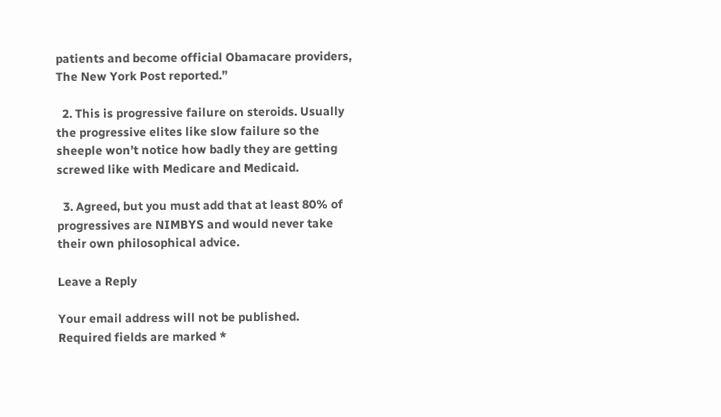patients and become official Obamacare providers, The New York Post reported.”

  2. This is progressive failure on steroids. Usually the progressive elites like slow failure so the sheeple won’t notice how badly they are getting screwed like with Medicare and Medicaid.

  3. Agreed, but you must add that at least 80% of progressives are NIMBYS and would never take their own philosophical advice.

Leave a Reply

Your email address will not be published. Required fields are marked *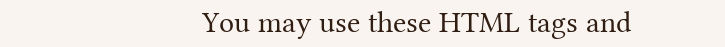You may use these HTML tags and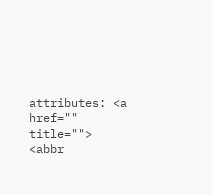attributes: <a href="" title=""> <abbr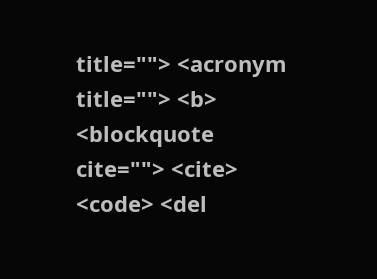title=""> <acronym title=""> <b> <blockquote cite=""> <cite> <code> <del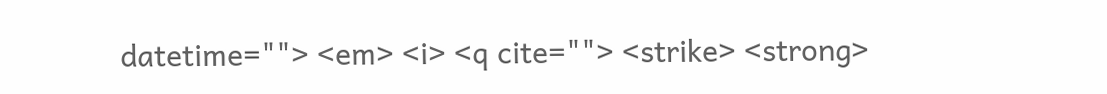datetime=""> <em> <i> <q cite=""> <strike> <strong>